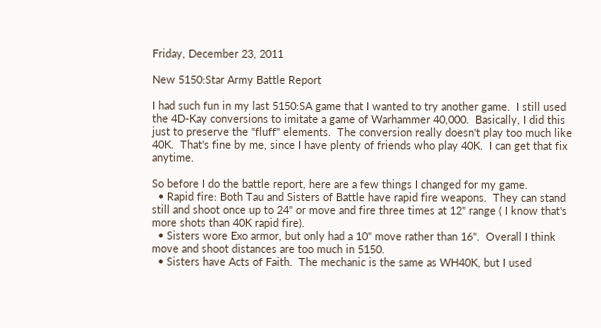Friday, December 23, 2011

New 5150:Star Army Battle Report

I had such fun in my last 5150:SA game that I wanted to try another game.  I still used the 4D-Kay conversions to imitate a game of Warhammer 40,000.  Basically, I did this just to preserve the "fluff" elements.  The conversion really doesn't play too much like 40K.  That's fine by me, since I have plenty of friends who play 40K.  I can get that fix anytime.

So before I do the battle report, here are a few things I changed for my game.
  • Rapid fire: Both Tau and Sisters of Battle have rapid fire weapons.  They can stand still and shoot once up to 24" or move and fire three times at 12" range ( I know that's more shots than 40K rapid fire).
  • Sisters wore Exo armor, but only had a 10" move rather than 16".  Overall I think move and shoot distances are too much in 5150.
  • Sisters have Acts of Faith.  The mechanic is the same as WH40K, but I used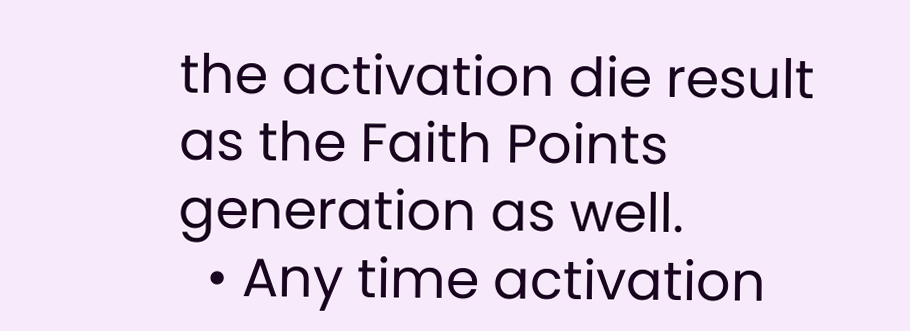the activation die result as the Faith Points generation as well.
  • Any time activation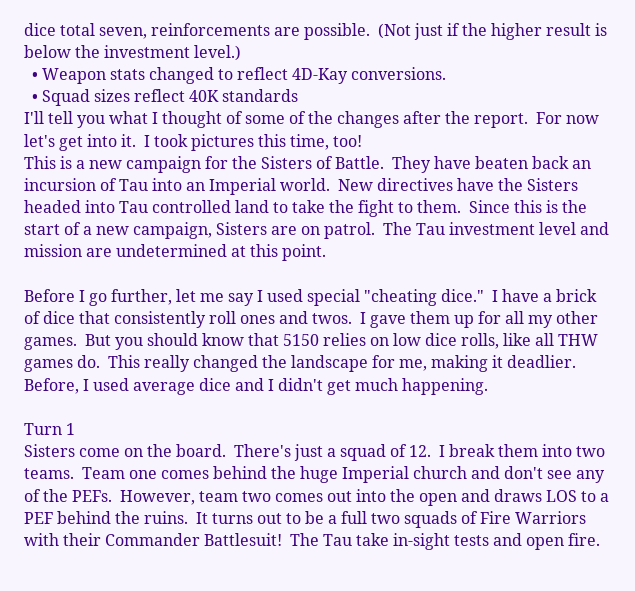dice total seven, reinforcements are possible.  (Not just if the higher result is below the investment level.)
  • Weapon stats changed to reflect 4D-Kay conversions.
  • Squad sizes reflect 40K standards
I'll tell you what I thought of some of the changes after the report.  For now let's get into it.  I took pictures this time, too!
This is a new campaign for the Sisters of Battle.  They have beaten back an incursion of Tau into an Imperial world.  New directives have the Sisters headed into Tau controlled land to take the fight to them.  Since this is the start of a new campaign, Sisters are on patrol.  The Tau investment level and mission are undetermined at this point.

Before I go further, let me say I used special "cheating dice."  I have a brick of dice that consistently roll ones and twos.  I gave them up for all my other games.  But you should know that 5150 relies on low dice rolls, like all THW games do.  This really changed the landscape for me, making it deadlier.  Before, I used average dice and I didn't get much happening.

Turn 1
Sisters come on the board.  There's just a squad of 12.  I break them into two teams.  Team one comes behind the huge Imperial church and don't see any of the PEFs.  However, team two comes out into the open and draws LOS to a PEF behind the ruins.  It turns out to be a full two squads of Fire Warriors with their Commander Battlesuit!  The Tau take in-sight tests and open fire.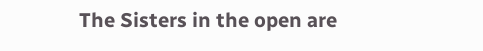The Sisters in the open are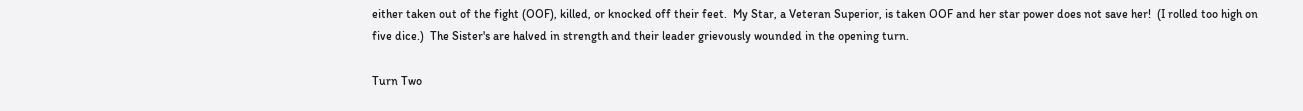either taken out of the fight (OOF), killed, or knocked off their feet.  My Star, a Veteran Superior, is taken OOF and her star power does not save her!  (I rolled too high on five dice.)  The Sister's are halved in strength and their leader grievously wounded in the opening turn.

Turn Two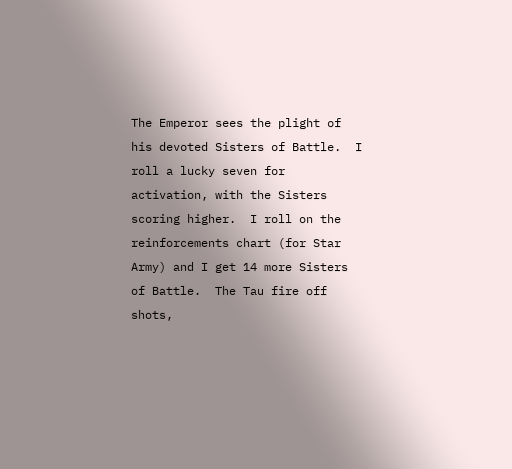The Emperor sees the plight of his devoted Sisters of Battle.  I roll a lucky seven for activation, with the Sisters scoring higher.  I roll on the reinforcements chart (for Star Army) and I get 14 more Sisters of Battle.  The Tau fire off shots,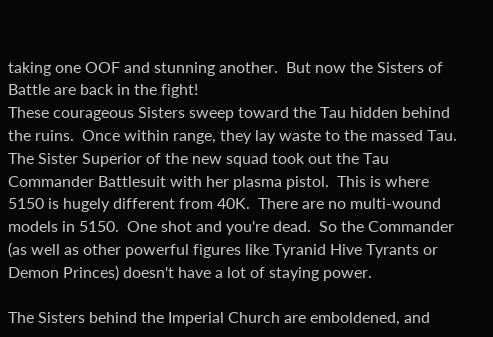taking one OOF and stunning another.  But now the Sisters of Battle are back in the fight!
These courageous Sisters sweep toward the Tau hidden behind the ruins.  Once within range, they lay waste to the massed Tau.  The Sister Superior of the new squad took out the Tau Commander Battlesuit with her plasma pistol.  This is where 5150 is hugely different from 40K.  There are no multi-wound models in 5150.  One shot and you're dead.  So the Commander (as well as other powerful figures like Tyranid Hive Tyrants or Demon Princes) doesn't have a lot of staying power.

The Sisters behind the Imperial Church are emboldened, and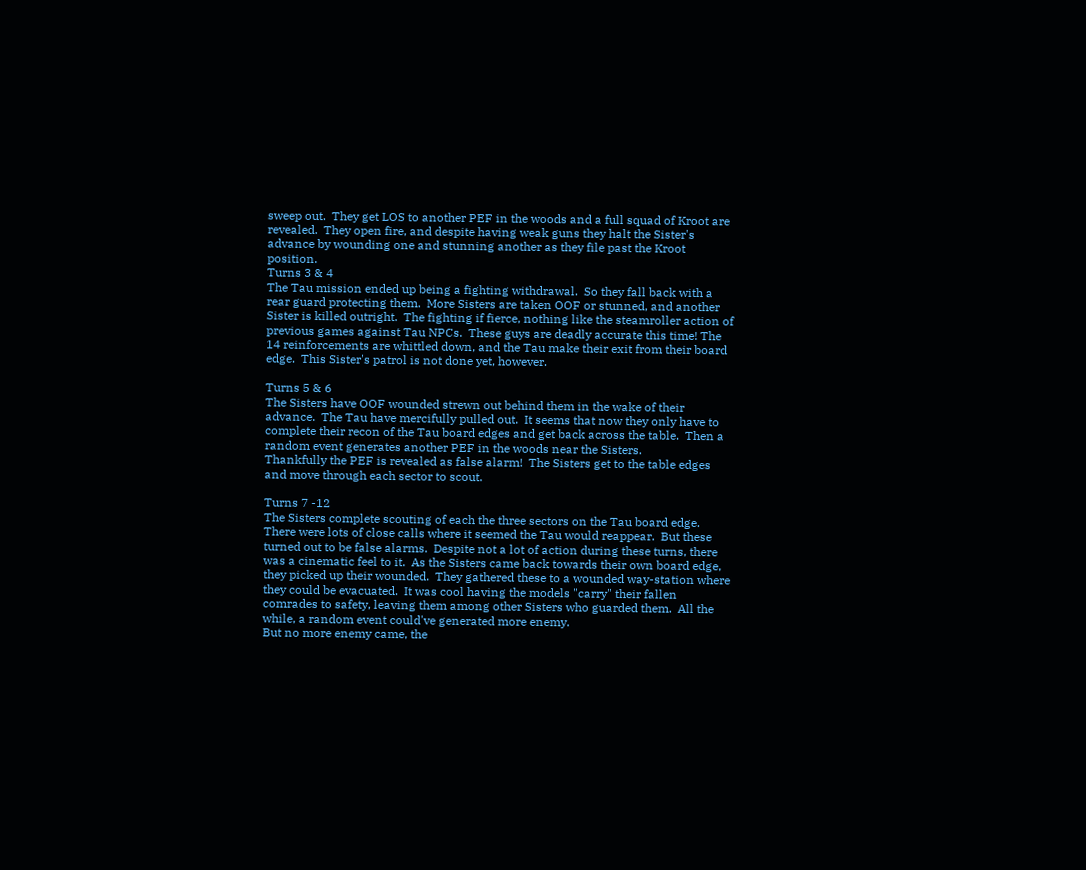sweep out.  They get LOS to another PEF in the woods and a full squad of Kroot are revealed.  They open fire, and despite having weak guns they halt the Sister's advance by wounding one and stunning another as they file past the Kroot position.
Turns 3 & 4
The Tau mission ended up being a fighting withdrawal.  So they fall back with a rear guard protecting them.  More Sisters are taken OOF or stunned, and another Sister is killed outright.  The fighting if fierce, nothing like the steamroller action of previous games against Tau NPCs.  These guys are deadly accurate this time! The 14 reinforcements are whittled down, and the Tau make their exit from their board edge.  This Sister's patrol is not done yet, however.

Turns 5 & 6
The Sisters have OOF wounded strewn out behind them in the wake of their advance.  The Tau have mercifully pulled out.  It seems that now they only have to complete their recon of the Tau board edges and get back across the table.  Then a random event generates another PEF in the woods near the Sisters.
Thankfully the PEF is revealed as false alarm!  The Sisters get to the table edges and move through each sector to scout.

Turns 7 -12
The Sisters complete scouting of each the three sectors on the Tau board edge.  There were lots of close calls where it seemed the Tau would reappear.  But these turned out to be false alarms.  Despite not a lot of action during these turns, there was a cinematic feel to it.  As the Sisters came back towards their own board edge, they picked up their wounded.  They gathered these to a wounded way-station where they could be evacuated.  It was cool having the models "carry" their fallen comrades to safety, leaving them among other Sisters who guarded them.  All the while, a random event could've generated more enemy.
But no more enemy came, the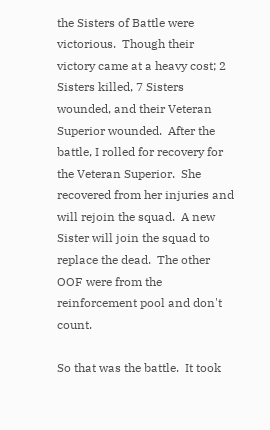the Sisters of Battle were victorious.  Though their victory came at a heavy cost; 2 Sisters killed, 7 Sisters wounded, and their Veteran Superior wounded.  After the battle, I rolled for recovery for the Veteran Superior.  She recovered from her injuries and will rejoin the squad.  A new Sister will join the squad to replace the dead.  The other OOF were from the reinforcement pool and don't count.

So that was the battle.  It took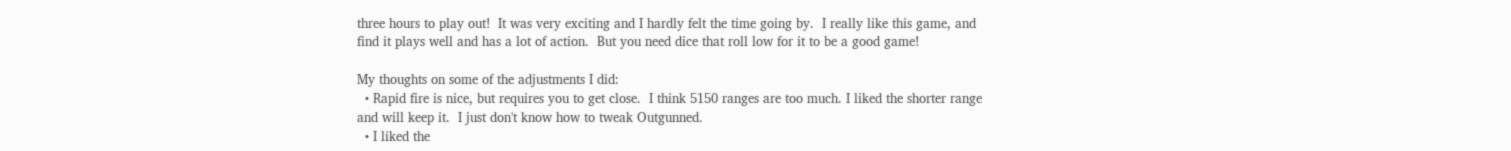three hours to play out!  It was very exciting and I hardly felt the time going by.  I really like this game, and find it plays well and has a lot of action.  But you need dice that roll low for it to be a good game!

My thoughts on some of the adjustments I did:
  • Rapid fire is nice, but requires you to get close.  I think 5150 ranges are too much. I liked the shorter range and will keep it.  I just don't know how to tweak Outgunned.
  • I liked the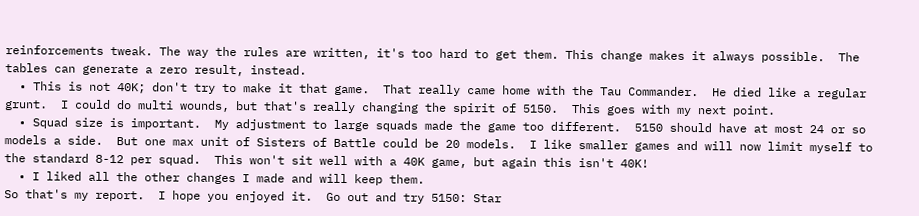reinforcements tweak. The way the rules are written, it's too hard to get them. This change makes it always possible.  The tables can generate a zero result, instead.
  • This is not 40K; don't try to make it that game.  That really came home with the Tau Commander.  He died like a regular grunt.  I could do multi wounds, but that's really changing the spirit of 5150.  This goes with my next point.
  • Squad size is important.  My adjustment to large squads made the game too different.  5150 should have at most 24 or so models a side.  But one max unit of Sisters of Battle could be 20 models.  I like smaller games and will now limit myself to the standard 8-12 per squad.  This won't sit well with a 40K game, but again this isn't 40K!
  • I liked all the other changes I made and will keep them.
So that's my report.  I hope you enjoyed it.  Go out and try 5150: Star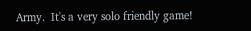Army.  It's a very solo friendly game!